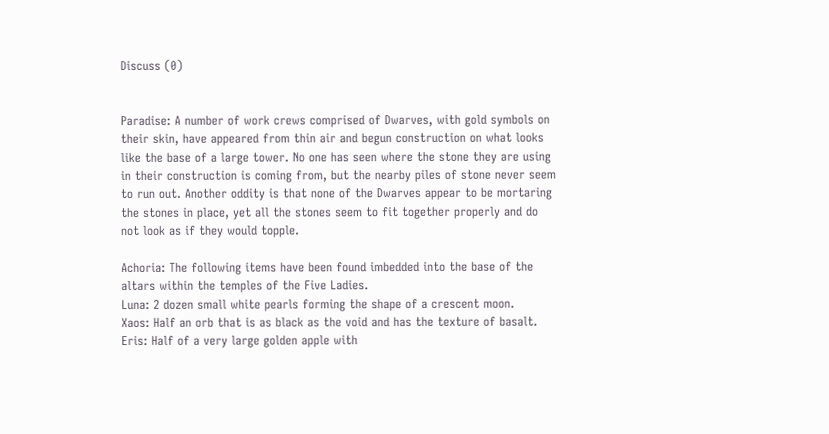Discuss (0)


Paradise: A number of work crews comprised of Dwarves, with gold symbols on their skin, have appeared from thin air and begun construction on what looks like the base of a large tower. No one has seen where the stone they are using in their construction is coming from, but the nearby piles of stone never seem to run out. Another oddity is that none of the Dwarves appear to be mortaring the stones in place, yet all the stones seem to fit together properly and do not look as if they would topple.

Achoria: The following items have been found imbedded into the base of the altars within the temples of the Five Ladies.
Luna: 2 dozen small white pearls forming the shape of a crescent moon.
Xaos: Half an orb that is as black as the void and has the texture of basalt.
Eris: Half of a very large golden apple with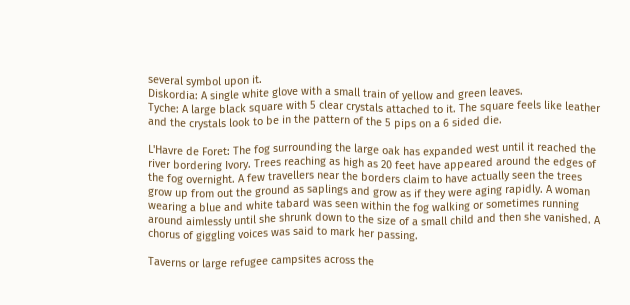several symbol upon it.
Diskordia: A single white glove with a small train of yellow and green leaves.
Tyche: A large black square with 5 clear crystals attached to it. The square feels like leather and the crystals look to be in the pattern of the 5 pips on a 6 sided die.

L'Havre de Foret: The fog surrounding the large oak has expanded west until it reached the river bordering Ivory. Trees reaching as high as 20 feet have appeared around the edges of the fog overnight. A few travellers near the borders claim to have actually seen the trees grow up from out the ground as saplings and grow as if they were aging rapidly. A woman wearing a blue and white tabard was seen within the fog walking or sometimes running around aimlessly until she shrunk down to the size of a small child and then she vanished. A chorus of giggling voices was said to mark her passing.

Taverns or large refugee campsites across the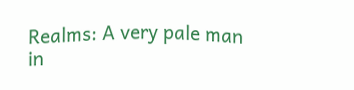Realms: A very pale man in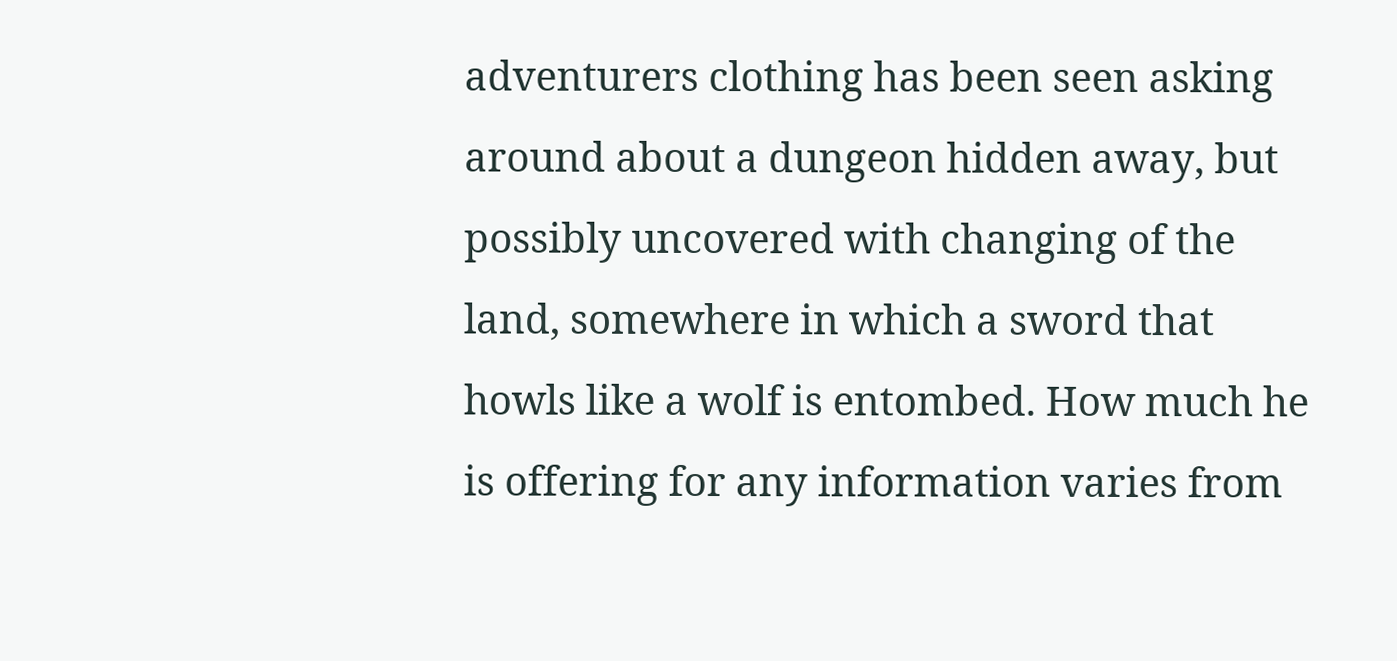adventurers clothing has been seen asking around about a dungeon hidden away, but possibly uncovered with changing of the land, somewhere in which a sword that howls like a wolf is entombed. How much he is offering for any information varies from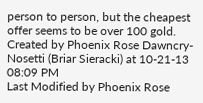person to person, but the cheapest offer seems to be over 100 gold.
Created by Phoenix Rose Dawncry-Nosetti (Briar Sieracki) at 10-21-13 08:09 PM
Last Modified by Phoenix Rose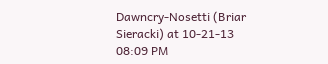Dawncry-Nosetti (Briar Sieracki) at 10-21-13 08:09 PM